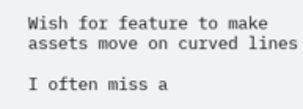Wish for feature to make assets move on curved lines

I often miss a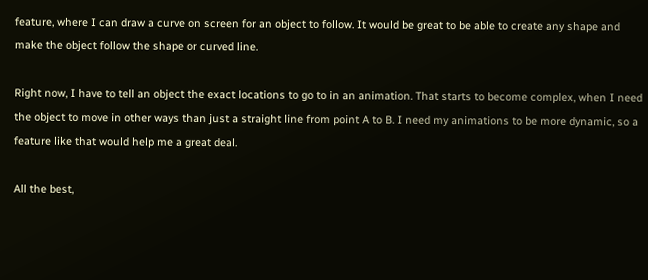feature, where I can draw a curve on screen for an object to follow. It would be great to be able to create any shape and make the object follow the shape or curved line.

Right now, I have to tell an object the exact locations to go to in an animation. That starts to become complex, when I need the object to move in other ways than just a straight line from point A to B. I need my animations to be more dynamic, so a feature like that would help me a great deal.

All the best,